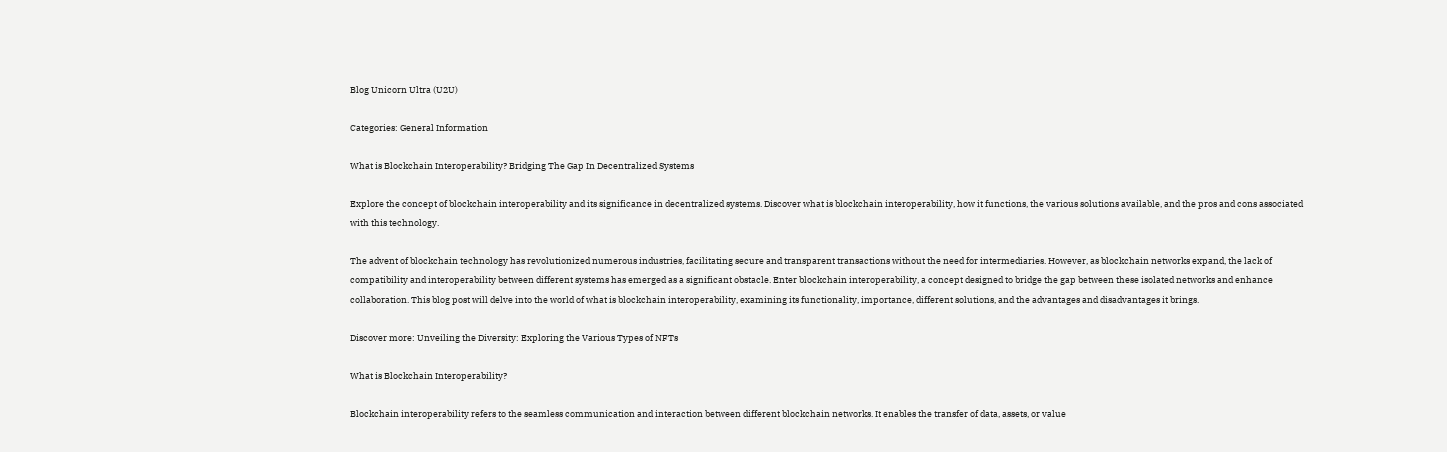Blog Unicorn Ultra (U2U)

Categories: General Information

What is Blockchain Interoperability? Bridging The Gap In Decentralized Systems

Explore the concept of blockchain interoperability and its significance in decentralized systems. Discover what is blockchain interoperability, how it functions, the various solutions available, and the pros and cons associated with this technology.

The advent of blockchain technology has revolutionized numerous industries, facilitating secure and transparent transactions without the need for intermediaries. However, as blockchain networks expand, the lack of compatibility and interoperability between different systems has emerged as a significant obstacle. Enter blockchain interoperability, a concept designed to bridge the gap between these isolated networks and enhance collaboration. This blog post will delve into the world of what is blockchain interoperability, examining its functionality, importance, different solutions, and the advantages and disadvantages it brings.

Discover more: Unveiling the Diversity: Exploring the Various Types of NFTs

What is Blockchain Interoperability?

Blockchain interoperability refers to the seamless communication and interaction between different blockchain networks. It enables the transfer of data, assets, or value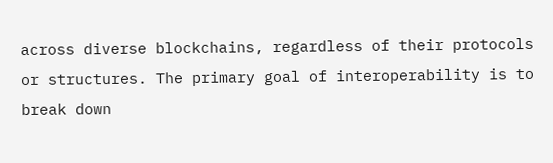across diverse blockchains, regardless of their protocols or structures. The primary goal of interoperability is to break down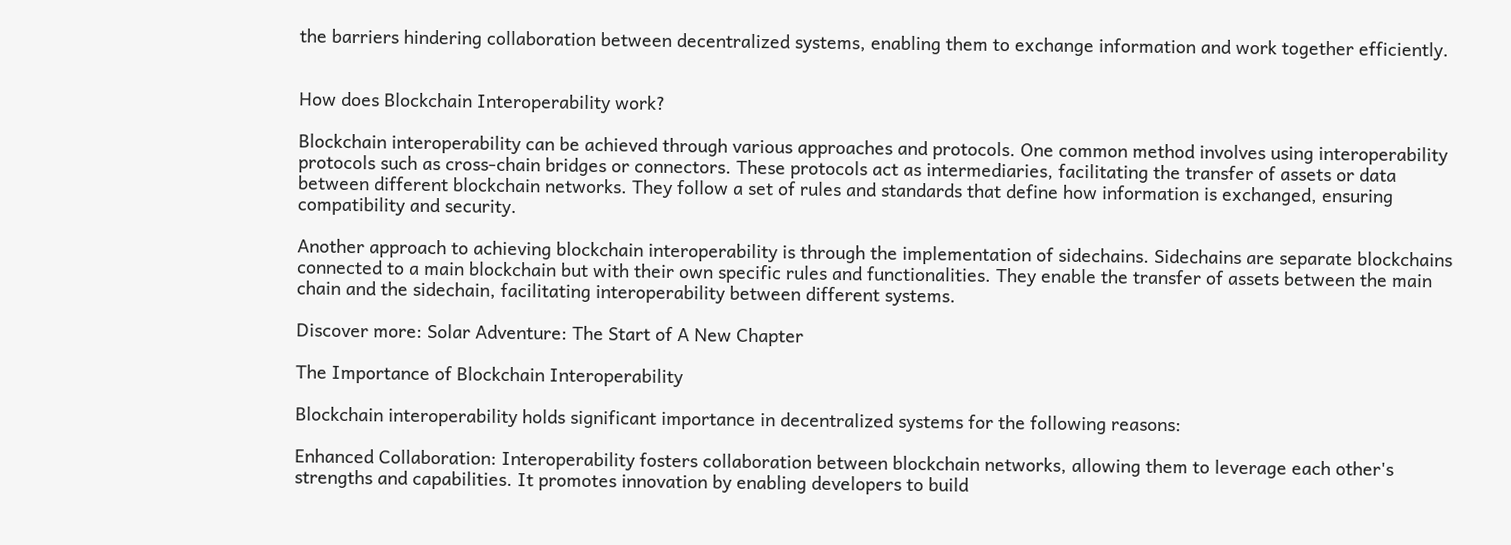the barriers hindering collaboration between decentralized systems, enabling them to exchange information and work together efficiently.


How does Blockchain Interoperability work?

Blockchain interoperability can be achieved through various approaches and protocols. One common method involves using interoperability protocols such as cross-chain bridges or connectors. These protocols act as intermediaries, facilitating the transfer of assets or data between different blockchain networks. They follow a set of rules and standards that define how information is exchanged, ensuring compatibility and security.

Another approach to achieving blockchain interoperability is through the implementation of sidechains. Sidechains are separate blockchains connected to a main blockchain but with their own specific rules and functionalities. They enable the transfer of assets between the main chain and the sidechain, facilitating interoperability between different systems.

Discover more: Solar Adventure: The Start of A New Chapter

The Importance of Blockchain Interoperability

Blockchain interoperability holds significant importance in decentralized systems for the following reasons:

Enhanced Collaboration: Interoperability fosters collaboration between blockchain networks, allowing them to leverage each other's strengths and capabilities. It promotes innovation by enabling developers to build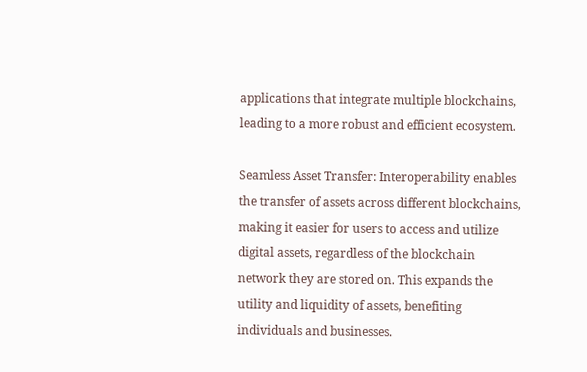applications that integrate multiple blockchains, leading to a more robust and efficient ecosystem.

Seamless Asset Transfer: Interoperability enables the transfer of assets across different blockchains, making it easier for users to access and utilize digital assets, regardless of the blockchain network they are stored on. This expands the utility and liquidity of assets, benefiting individuals and businesses.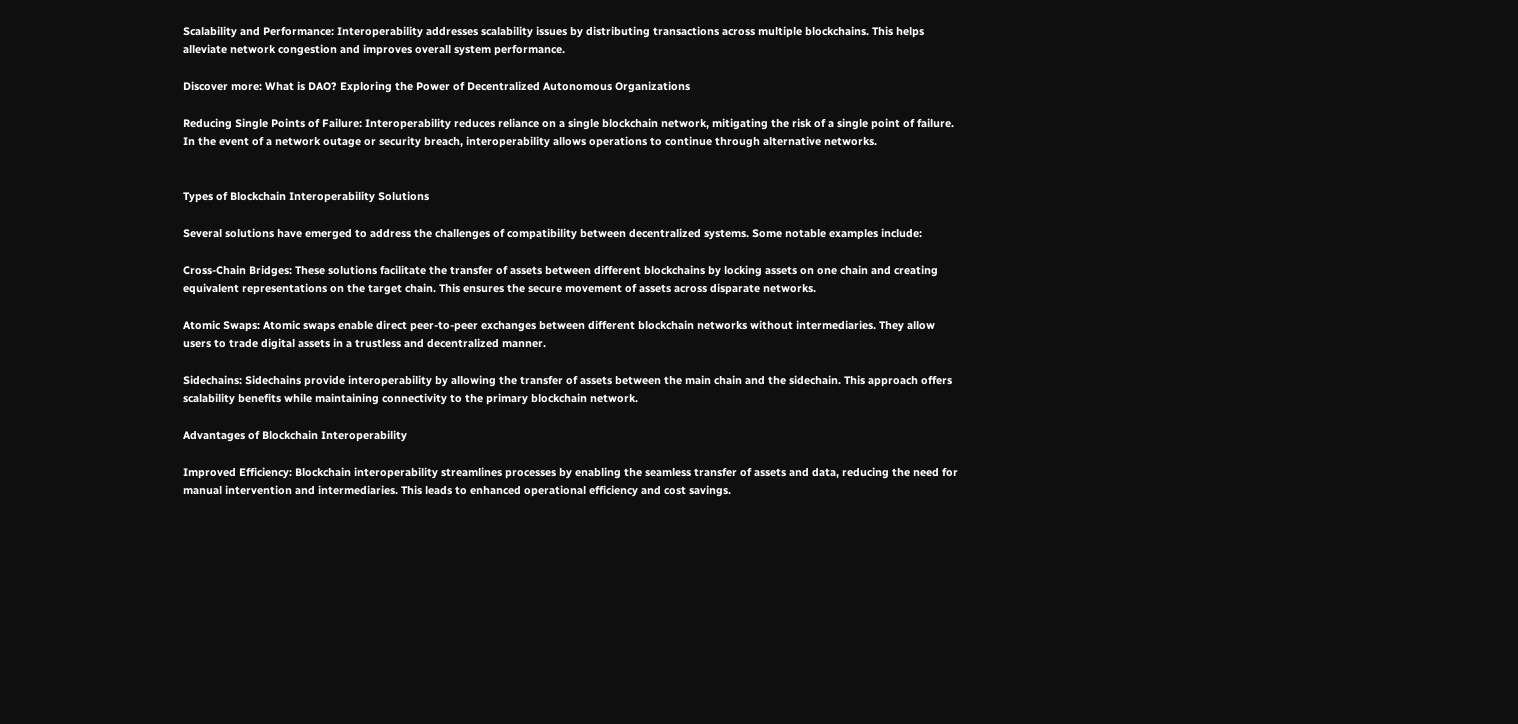Scalability and Performance: Interoperability addresses scalability issues by distributing transactions across multiple blockchains. This helps alleviate network congestion and improves overall system performance.

Discover more: What is DAO? Exploring the Power of Decentralized Autonomous Organizations

Reducing Single Points of Failure: Interoperability reduces reliance on a single blockchain network, mitigating the risk of a single point of failure. In the event of a network outage or security breach, interoperability allows operations to continue through alternative networks.


Types of Blockchain Interoperability Solutions

Several solutions have emerged to address the challenges of compatibility between decentralized systems. Some notable examples include:

Cross-Chain Bridges: These solutions facilitate the transfer of assets between different blockchains by locking assets on one chain and creating equivalent representations on the target chain. This ensures the secure movement of assets across disparate networks.

Atomic Swaps: Atomic swaps enable direct peer-to-peer exchanges between different blockchain networks without intermediaries. They allow users to trade digital assets in a trustless and decentralized manner.

Sidechains: Sidechains provide interoperability by allowing the transfer of assets between the main chain and the sidechain. This approach offers scalability benefits while maintaining connectivity to the primary blockchain network.

Advantages of Blockchain Interoperability

Improved Efficiency: Blockchain interoperability streamlines processes by enabling the seamless transfer of assets and data, reducing the need for manual intervention and intermediaries. This leads to enhanced operational efficiency and cost savings.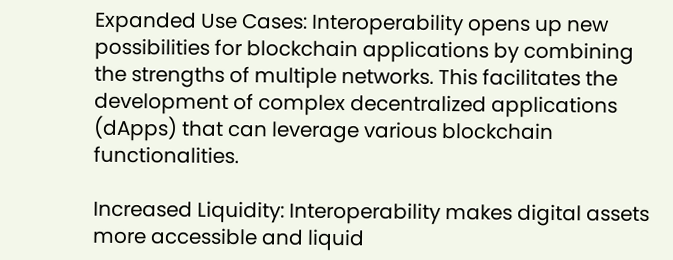Expanded Use Cases: Interoperability opens up new possibilities for blockchain applications by combining the strengths of multiple networks. This facilitates the development of complex decentralized applications (dApps) that can leverage various blockchain functionalities.

Increased Liquidity: Interoperability makes digital assets more accessible and liquid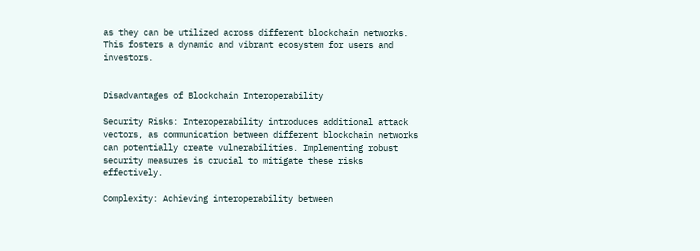as they can be utilized across different blockchain networks. This fosters a dynamic and vibrant ecosystem for users and investors.


Disadvantages of Blockchain Interoperability

Security Risks: Interoperability introduces additional attack vectors, as communication between different blockchain networks can potentially create vulnerabilities. Implementing robust security measures is crucial to mitigate these risks effectively.

Complexity: Achieving interoperability between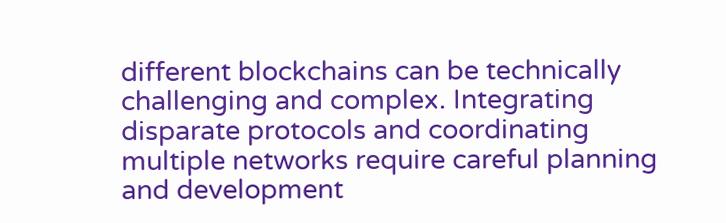different blockchains can be technically challenging and complex. Integrating disparate protocols and coordinating multiple networks require careful planning and development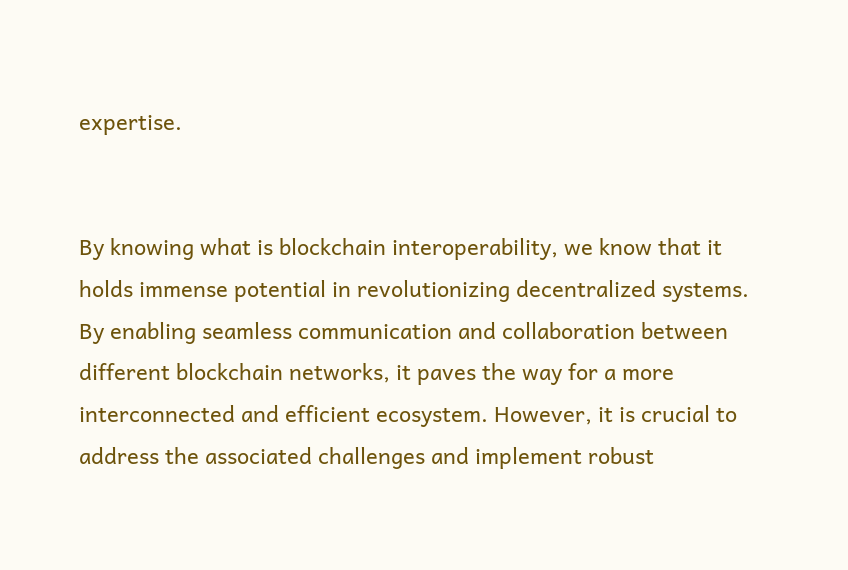expertise.


By knowing what is blockchain interoperability, we know that it holds immense potential in revolutionizing decentralized systems. By enabling seamless communication and collaboration between different blockchain networks, it paves the way for a more interconnected and efficient ecosystem. However, it is crucial to address the associated challenges and implement robust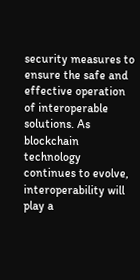security measures to ensure the safe and effective operation of interoperable solutions. As blockchain technology continues to evolve, interoperability will play a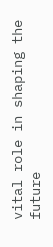vital role in shaping the future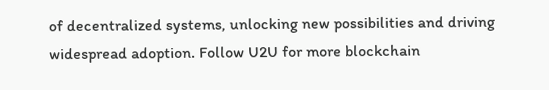of decentralized systems, unlocking new possibilities and driving widespread adoption. Follow U2U for more blockchain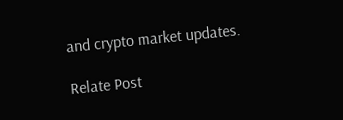and crypto market updates.

Relate Post